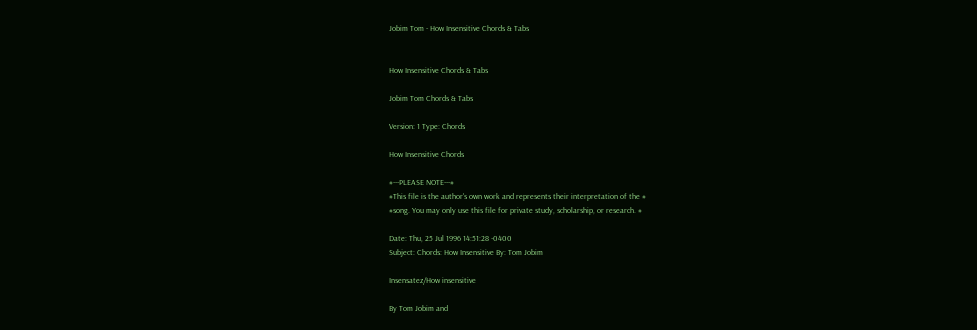Jobim Tom - How Insensitive Chords & Tabs


How Insensitive Chords & Tabs

Jobim Tom Chords & Tabs

Version: 1 Type: Chords

How Insensitive Chords

#---PLEASE NOTE---#
#This file is the author's own work and represents their interpretation of the #
#song. You may only use this file for private study, scholarship, or research. #

Date: Thu, 25 Jul 1996 14:51:28 -0400
Subject: Chords: How Insensitive By: Tom Jobim

Insensatez/How insensitive

By Tom Jobim and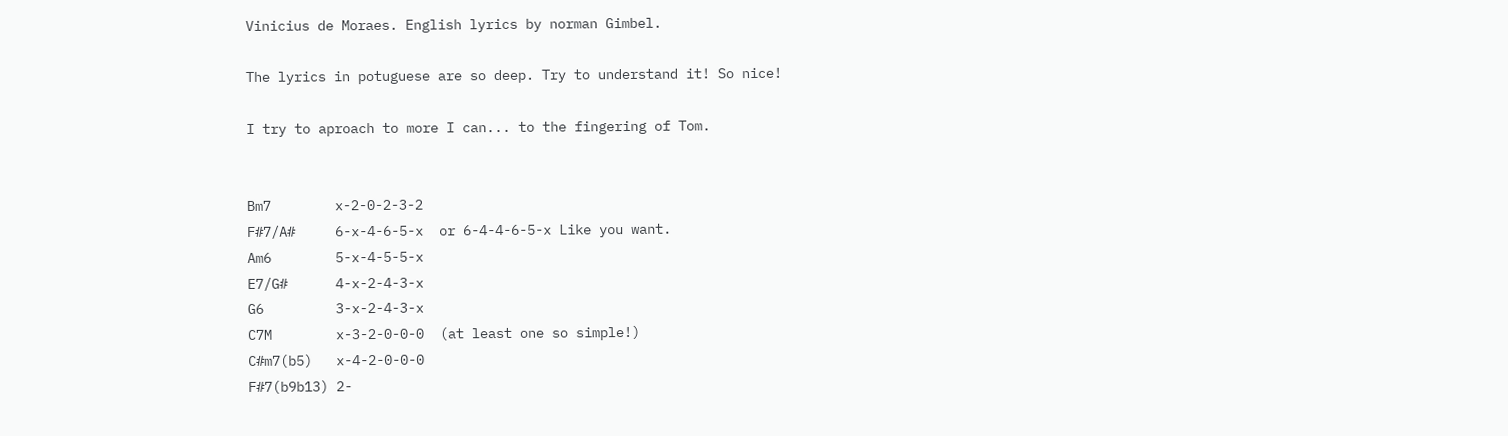Vinicius de Moraes. English lyrics by norman Gimbel.

The lyrics in potuguese are so deep. Try to understand it! So nice!

I try to aproach to more I can... to the fingering of Tom.


Bm7        x-2-0-2-3-2
F#7/A#     6-x-4-6-5-x  or 6-4-4-6-5-x Like you want.
Am6        5-x-4-5-5-x
E7/G#      4-x-2-4-3-x
G6         3-x-2-4-3-x
C7M        x-3-2-0-0-0  (at least one so simple!)
C#m7(b5)   x-4-2-0-0-0
F#7(b9b13) 2-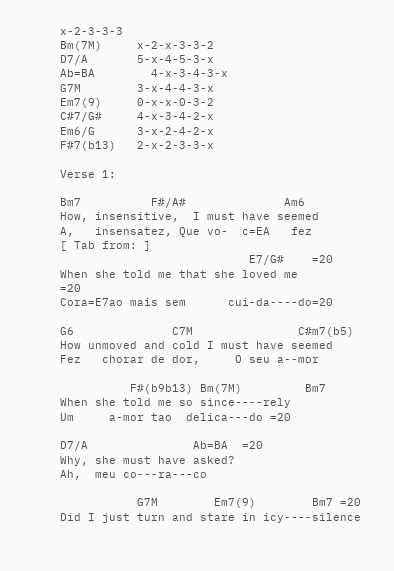x-2-3-3-3
Bm(7M)     x-2-x-3-3-2
D7/A       5-x-4-5-3-x
Ab=BA        4-x-3-4-3-x
G7M        3-x-4-4-3-x
Em7(9)     0-x-x-0-3-2
C#7/G#     4-x-3-4-2-x
Em6/G      3-x-2-4-2-x
F#7(b13)   2-x-2-3-3-x

Verse 1:

Bm7          F#/A#              Am6
How, insensitive,  I must have seemed
A,   insensatez, Que vo-  c=EA   fez
[ Tab from: ]
                           E7/G#    =20
When she told me that she loved me                                    =20
Cora=E7ao mais sem      cui-da----do=20

G6              C7M               C#m7(b5)
How unmoved and cold I must have seemed
Fez   chorar de dor,     O seu a--mor

          F#(b9b13) Bm(7M)         Bm7
When she told me so since----rely
Um     a-mor tao  delica---do =20

D7/A               Ab=BA  =20
Why, she must have asked?
Ah,  meu co---ra---co

           G7M        Em7(9)        Bm7 =20
Did I just turn and stare in icy----silence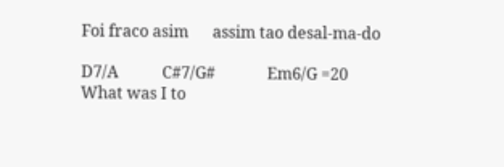Foi fraco asim      assim tao desal-ma-do

D7/A           C#7/G#             Em6/G =20
What was I to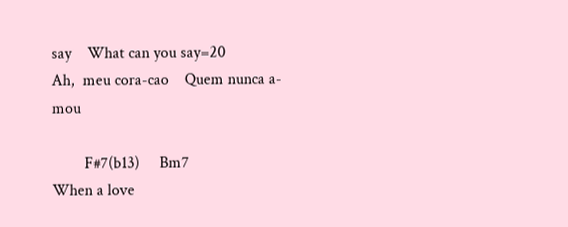say    What can you say=20
Ah,  meu cora-cao    Quem nunca a-mou

        F#7(b13)     Bm7
When a love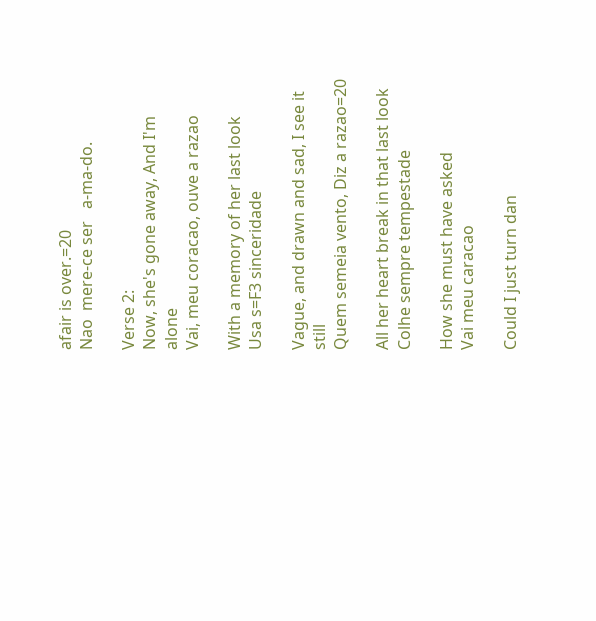afair is over.=20
Nao  mere-ce ser   a-ma-do.

Verse 2:
Now, she's gone away, And I'm alone
Vai, meu coracao, ouve a razao

With a memory of her last look
Usa s=F3 sinceridade

Vague, and drawn and sad, I see it still
Quem semeia vento, Diz a razao=20

All her heart break in that last look
Colhe sempre tempestade

How she must have asked
Vai meu caracao

Could I just turn dan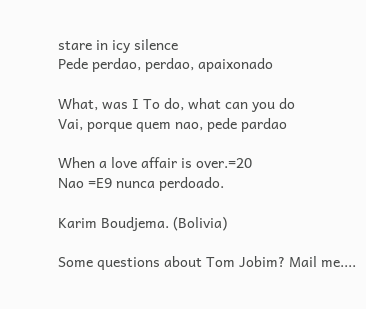stare in icy silence
Pede perdao, perdao, apaixonado

What, was I To do, what can you do
Vai, porque quem nao, pede pardao

When a love affair is over.=20
Nao =E9 nunca perdoado.

Karim Boudjema. (Bolivia)

Some questions about Tom Jobim? Mail me....